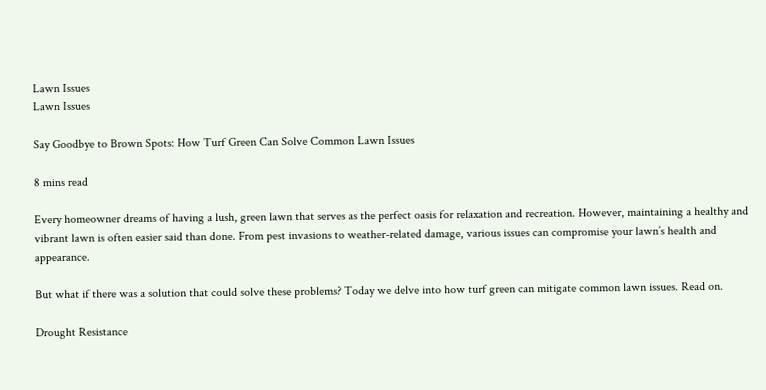Lawn Issues
Lawn Issues

Say Goodbye to Brown Spots: How Turf Green Can Solve Common Lawn Issues

8 mins read

Every homeowner dreams of having a lush, green lawn that serves as the perfect oasis for relaxation and recreation. However, maintaining a healthy and vibrant lawn is often easier said than done. From pest invasions to weather-related damage, various issues can compromise your lawn’s health and appearance.

But what if there was a solution that could solve these problems? Today we delve into how turf green can mitigate common lawn issues. Read on.

Drought Resistance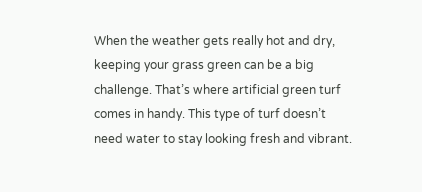When the weather gets really hot and dry, keeping your grass green can be a big challenge. That’s where artificial green turf comes in handy. This type of turf doesn’t need water to stay looking fresh and vibrant.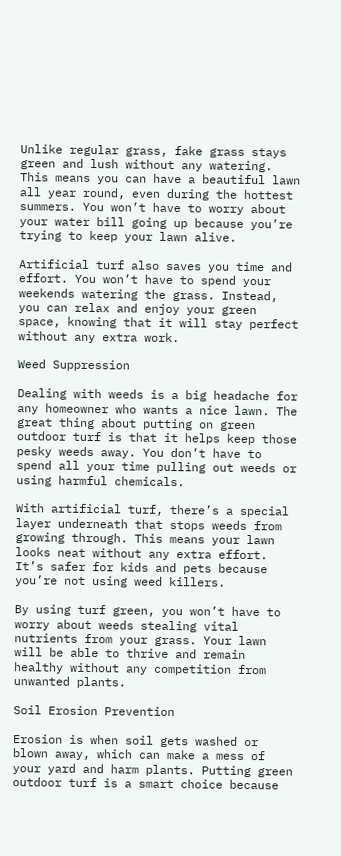Unlike regular grass, fake grass stays green and lush without any watering. This means you can have a beautiful lawn all year round, even during the hottest summers. You won’t have to worry about your water bill going up because you’re trying to keep your lawn alive.

Artificial turf also saves you time and effort. You won’t have to spend your weekends watering the grass. Instead, you can relax and enjoy your green space, knowing that it will stay perfect without any extra work.

Weed Suppression

Dealing with weeds is a big headache for any homeowner who wants a nice lawn. The great thing about putting on green outdoor turf is that it helps keep those pesky weeds away. You don’t have to spend all your time pulling out weeds or using harmful chemicals.

With artificial turf, there’s a special layer underneath that stops weeds from growing through. This means your lawn looks neat without any extra effort. It’s safer for kids and pets because you’re not using weed killers.

By using turf green, you won’t have to worry about weeds stealing vital nutrients from your grass. Your lawn will be able to thrive and remain healthy without any competition from unwanted plants.

Soil Erosion Prevention

Erosion is when soil gets washed or blown away, which can make a mess of your yard and harm plants. Putting green outdoor turf is a smart choice because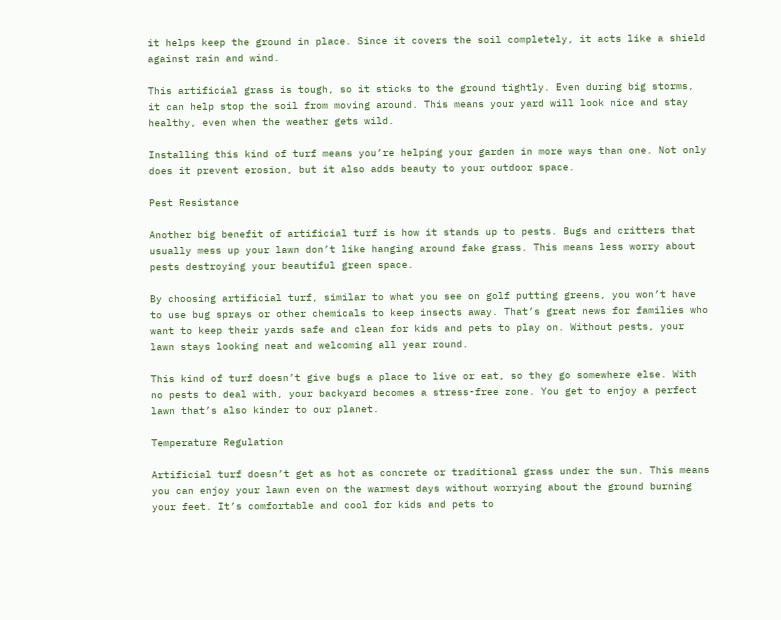it helps keep the ground in place. Since it covers the soil completely, it acts like a shield against rain and wind.

This artificial grass is tough, so it sticks to the ground tightly. Even during big storms, it can help stop the soil from moving around. This means your yard will look nice and stay healthy, even when the weather gets wild.

Installing this kind of turf means you’re helping your garden in more ways than one. Not only does it prevent erosion, but it also adds beauty to your outdoor space.

Pest Resistance

Another big benefit of artificial turf is how it stands up to pests. Bugs and critters that usually mess up your lawn don’t like hanging around fake grass. This means less worry about pests destroying your beautiful green space.

By choosing artificial turf, similar to what you see on golf putting greens, you won’t have to use bug sprays or other chemicals to keep insects away. That’s great news for families who want to keep their yards safe and clean for kids and pets to play on. Without pests, your lawn stays looking neat and welcoming all year round.

This kind of turf doesn’t give bugs a place to live or eat, so they go somewhere else. With no pests to deal with, your backyard becomes a stress-free zone. You get to enjoy a perfect lawn that’s also kinder to our planet.

Temperature Regulation

Artificial turf doesn’t get as hot as concrete or traditional grass under the sun. This means you can enjoy your lawn even on the warmest days without worrying about the ground burning your feet. It’s comfortable and cool for kids and pets to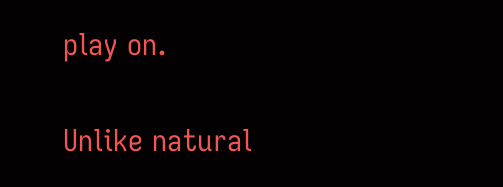play on.

Unlike natural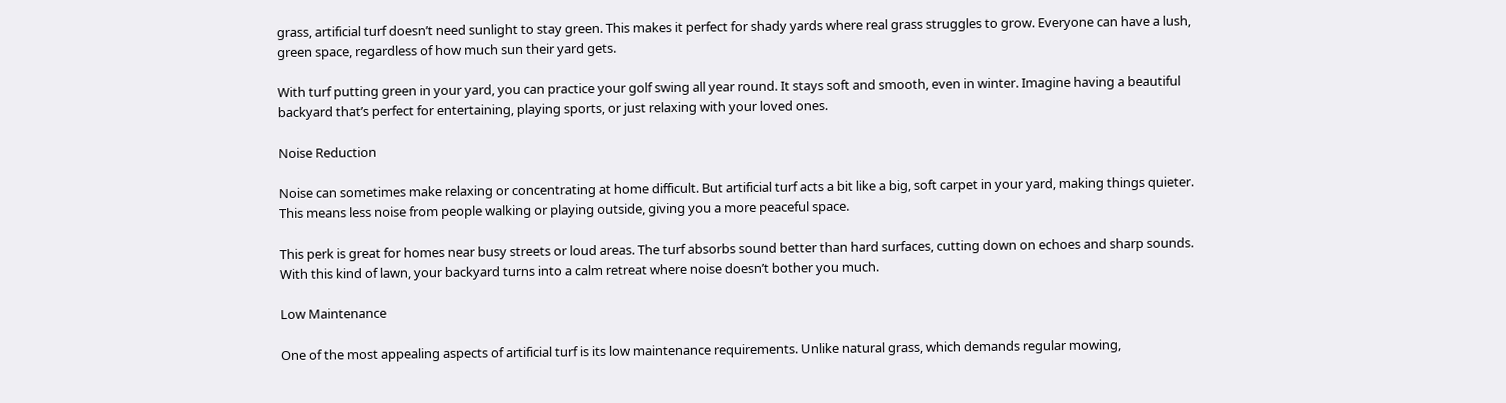grass, artificial turf doesn’t need sunlight to stay green. This makes it perfect for shady yards where real grass struggles to grow. Everyone can have a lush, green space, regardless of how much sun their yard gets.

With turf putting green in your yard, you can practice your golf swing all year round. It stays soft and smooth, even in winter. Imagine having a beautiful backyard that’s perfect for entertaining, playing sports, or just relaxing with your loved ones.

Noise Reduction

Noise can sometimes make relaxing or concentrating at home difficult. But artificial turf acts a bit like a big, soft carpet in your yard, making things quieter. This means less noise from people walking or playing outside, giving you a more peaceful space.

This perk is great for homes near busy streets or loud areas. The turf absorbs sound better than hard surfaces, cutting down on echoes and sharp sounds. With this kind of lawn, your backyard turns into a calm retreat where noise doesn’t bother you much.

Low Maintenance

One of the most appealing aspects of artificial turf is its low maintenance requirements. Unlike natural grass, which demands regular mowing,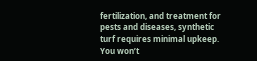fertilization, and treatment for pests and diseases, synthetic turf requires minimal upkeep. You won’t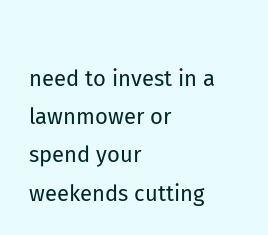need to invest in a lawnmower or spend your weekends cutting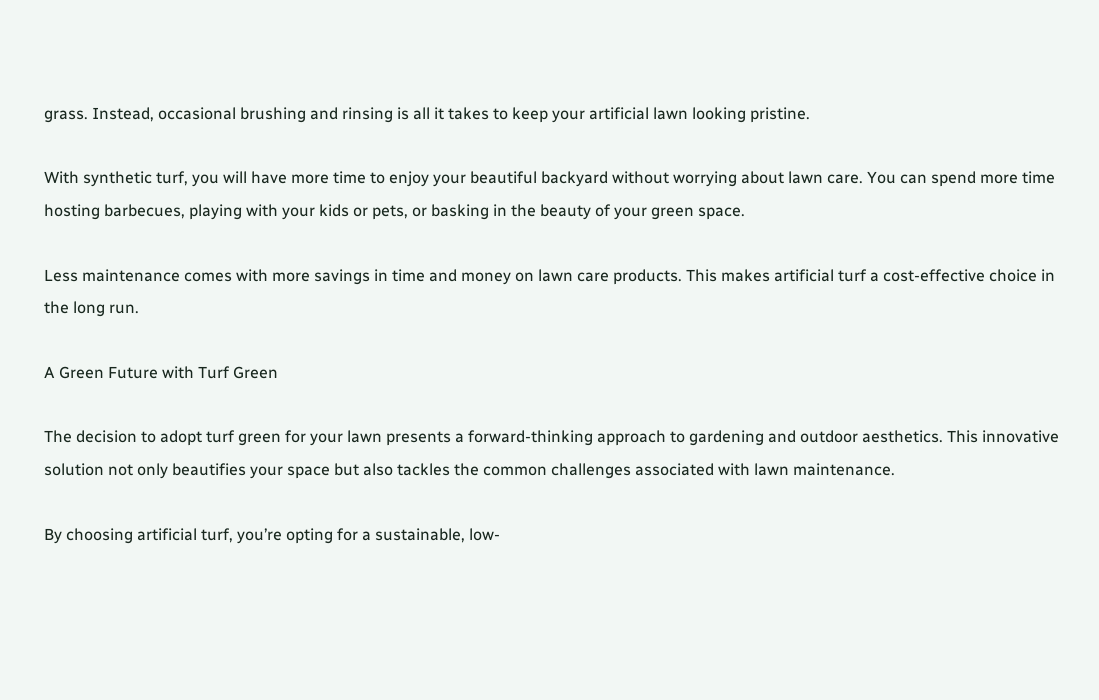grass. Instead, occasional brushing and rinsing is all it takes to keep your artificial lawn looking pristine.

With synthetic turf, you will have more time to enjoy your beautiful backyard without worrying about lawn care. You can spend more time hosting barbecues, playing with your kids or pets, or basking in the beauty of your green space.

Less maintenance comes with more savings in time and money on lawn care products. This makes artificial turf a cost-effective choice in the long run.

A Green Future with Turf Green

The decision to adopt turf green for your lawn presents a forward-thinking approach to gardening and outdoor aesthetics. This innovative solution not only beautifies your space but also tackles the common challenges associated with lawn maintenance.

By choosing artificial turf, you’re opting for a sustainable, low-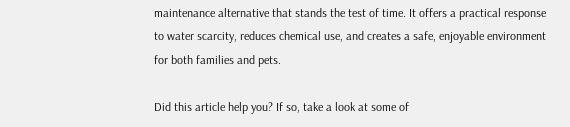maintenance alternative that stands the test of time. It offers a practical response to water scarcity, reduces chemical use, and creates a safe, enjoyable environment for both families and pets.

Did this article help you? If so, take a look at some of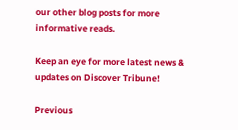our other blog posts for more informative reads.

Keep an eye for more latest news & updates on Discover Tribune!

Previous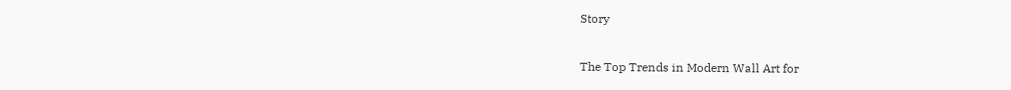Story

The Top Trends in Modern Wall Art for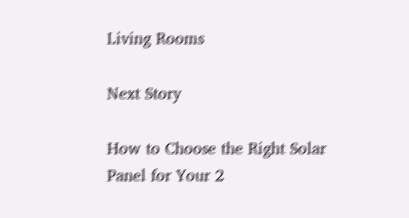Living Rooms

Next Story

How to Choose the Right Solar Panel for Your 2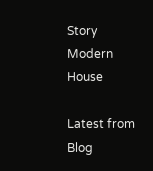Story Modern House

Latest from Blog